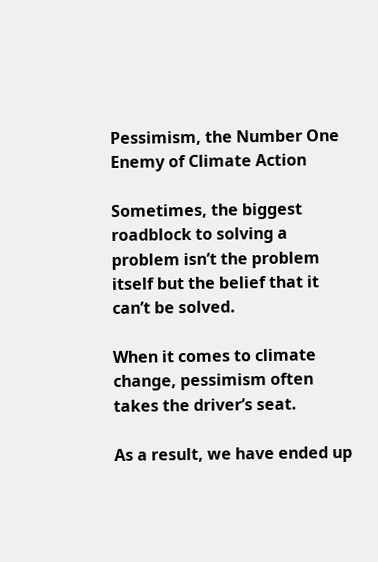Pessimism, the Number One Enemy of Climate Action

Sometimes, the biggest roadblock to solving a problem isn’t the problem itself but the belief that it can’t be solved.

When it comes to climate change, pessimism often takes the driver’s seat.

As a result, we have ended up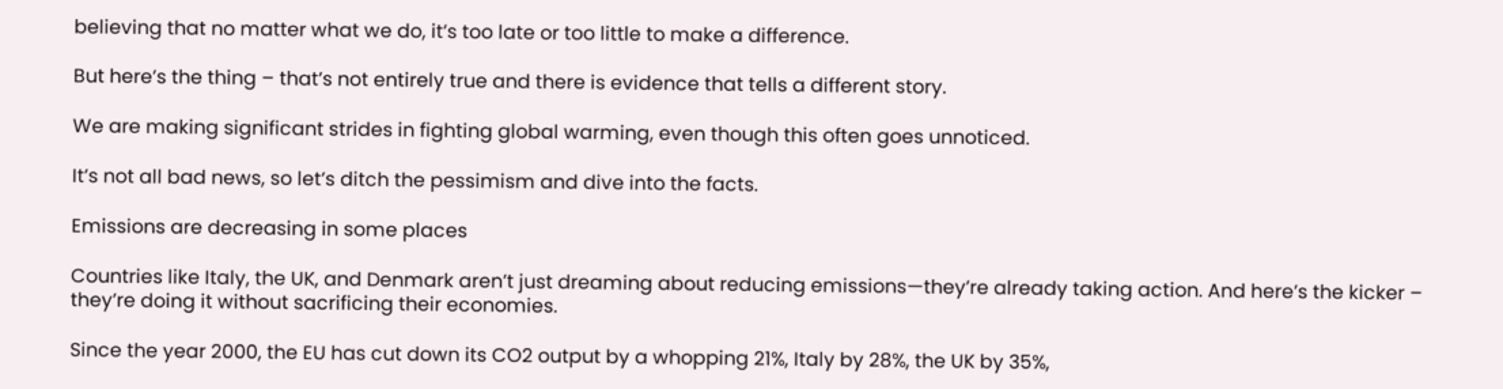believing that no matter what we do, it’s too late or too little to make a difference.

But here’s the thing – that’s not entirely true and there is evidence that tells a different story.

We are making significant strides in fighting global warming, even though this often goes unnoticed.

It’s not all bad news, so let’s ditch the pessimism and dive into the facts.

Emissions are decreasing in some places

Countries like Italy, the UK, and Denmark aren’t just dreaming about reducing emissions—they’re already taking action. And here’s the kicker – they’re doing it without sacrificing their economies.

Since the year 2000, the EU has cut down its CO2 output by a whopping 21%, Italy by 28%, the UK by 35%,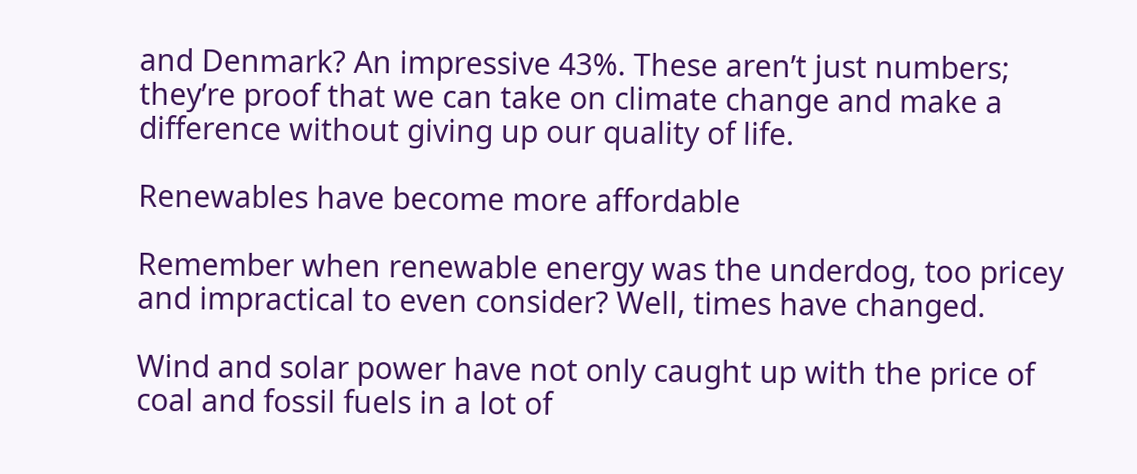and Denmark? An impressive 43%. These aren’t just numbers; they’re proof that we can take on climate change and make a difference without giving up our quality of life.

Renewables have become more affordable

Remember when renewable energy was the underdog, too pricey and impractical to even consider? Well, times have changed.

Wind and solar power have not only caught up with the price of coal and fossil fuels in a lot of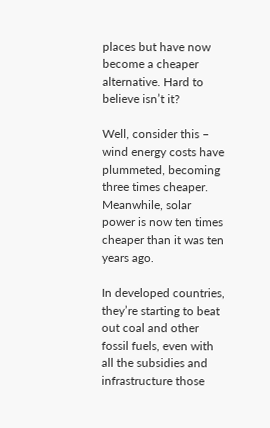places but have now become a cheaper alternative. Hard to believe isn’t it?

Well, consider this – wind energy costs have plummeted, becoming three times cheaper. Meanwhile, solar power is now ten times cheaper than it was ten years ago.

In developed countries, they’re starting to beat out coal and other fossil fuels, even with all the subsidies and infrastructure those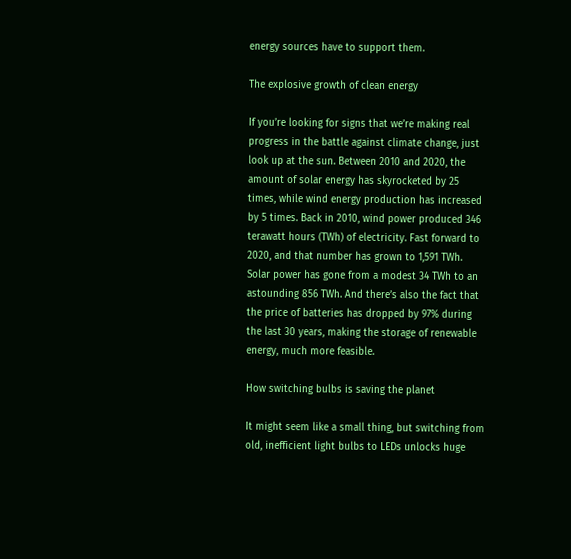energy sources have to support them.

The explosive growth of clean energy

If you’re looking for signs that we’re making real progress in the battle against climate change, just look up at the sun. Between 2010 and 2020, the amount of solar energy has skyrocketed by 25 times, while wind energy production has increased by 5 times. Back in 2010, wind power produced 346 terawatt hours (TWh) of electricity. Fast forward to 2020, and that number has grown to 1,591 TWh. Solar power has gone from a modest 34 TWh to an astounding 856 TWh. And there’s also the fact that the price of batteries has dropped by 97% during the last 30 years, making the storage of renewable energy, much more feasible.

How switching bulbs is saving the planet

It might seem like a small thing, but switching from old, inefficient light bulbs to LEDs unlocks huge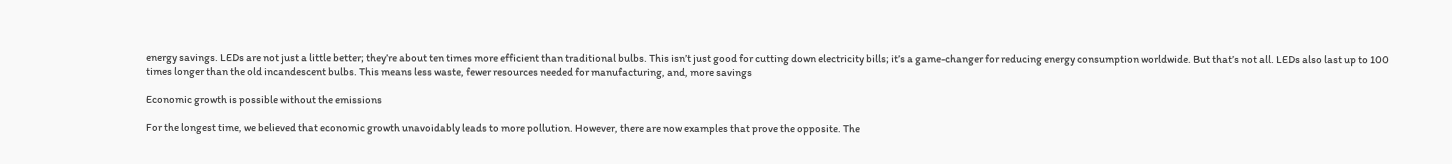energy savings. LEDs are not just a little better; they’re about ten times more efficient than traditional bulbs. This isn’t just good for cutting down electricity bills; it’s a game-changer for reducing energy consumption worldwide. But that’s not all. LEDs also last up to 100 times longer than the old incandescent bulbs. This means less waste, fewer resources needed for manufacturing, and, more savings

Economic growth is possible without the emissions

For the longest time, we believed that economic growth unavoidably leads to more pollution. However, there are now examples that prove the opposite. The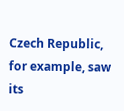Czech Republic, for example, saw its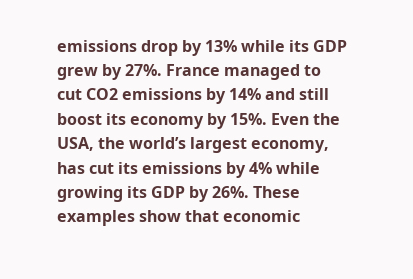emissions drop by 13% while its GDP grew by 27%. France managed to cut CO2 emissions by 14% and still boost its economy by 15%. Even the USA, the world’s largest economy, has cut its emissions by 4% while growing its GDP by 26%. These examples show that economic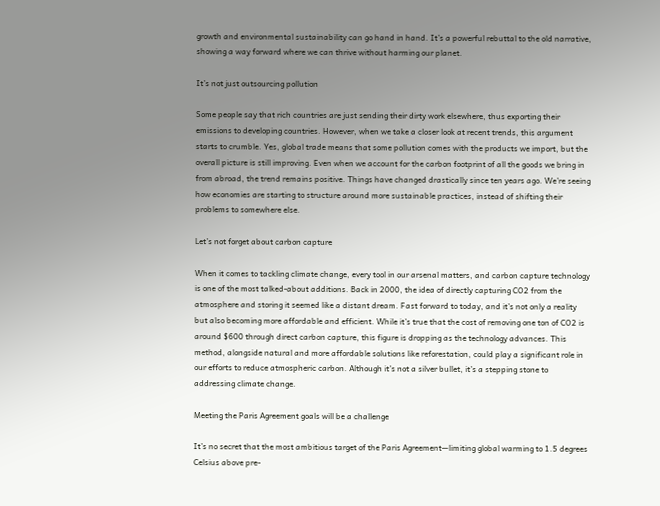growth and environmental sustainability can go hand in hand. It’s a powerful rebuttal to the old narrative, showing a way forward where we can thrive without harming our planet.

It’s not just outsourcing pollution

Some people say that rich countries are just sending their dirty work elsewhere, thus exporting their emissions to developing countries. However, when we take a closer look at recent trends, this argument starts to crumble. Yes, global trade means that some pollution comes with the products we import, but the overall picture is still improving. Even when we account for the carbon footprint of all the goods we bring in from abroad, the trend remains positive. Things have changed drastically since ten years ago. We’re seeing how economies are starting to structure around more sustainable practices, instead of shifting their problems to somewhere else.

Let’s not forget about carbon capture

When it comes to tackling climate change, every tool in our arsenal matters, and carbon capture technology is one of the most talked-about additions. Back in 2000, the idea of directly capturing CO2 from the atmosphere and storing it seemed like a distant dream. Fast forward to today, and it’s not only a reality but also becoming more affordable and efficient. While it’s true that the cost of removing one ton of CO2 is around $600 through direct carbon capture, this figure is dropping as the technology advances. This method, alongside natural and more affordable solutions like reforestation, could play a significant role in our efforts to reduce atmospheric carbon. Although it’s not a silver bullet, it’s a stepping stone to addressing climate change.

Meeting the Paris Agreement goals will be a challenge

It’s no secret that the most ambitious target of the Paris Agreement—limiting global warming to 1.5 degrees Celsius above pre-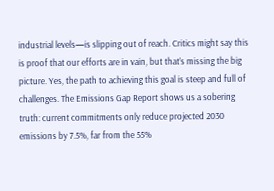industrial levels—is slipping out of reach. Critics might say this is proof that our efforts are in vain, but that’s missing the big picture. Yes, the path to achieving this goal is steep and full of challenges. The Emissions Gap Report shows us a sobering truth: current commitments only reduce projected 2030 emissions by 7.5%, far from the 55%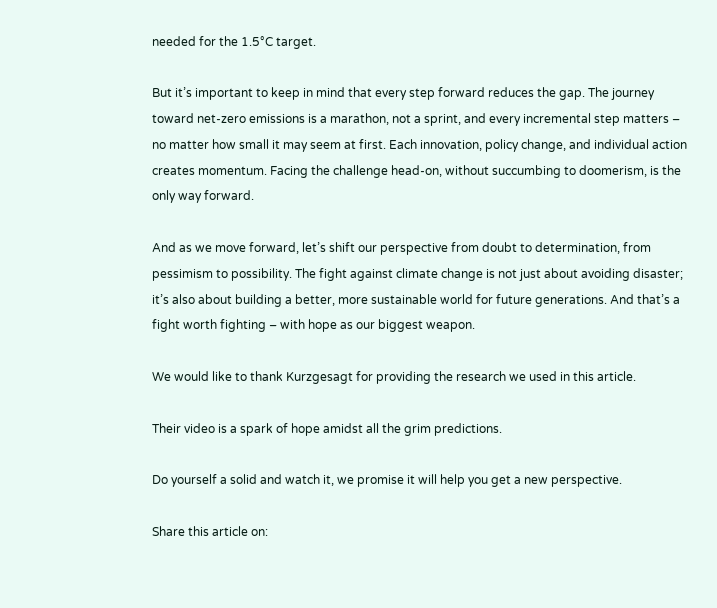needed for the 1.5°C target.

But it’s important to keep in mind that every step forward reduces the gap. The journey toward net-zero emissions is a marathon, not a sprint, and every incremental step matters – no matter how small it may seem at first. Each innovation, policy change, and individual action creates momentum. Facing the challenge head-on, without succumbing to doomerism, is the only way forward.

And as we move forward, let’s shift our perspective from doubt to determination, from pessimism to possibility. The fight against climate change is not just about avoiding disaster; it’s also about building a better, more sustainable world for future generations. And that’s a fight worth fighting – with hope as our biggest weapon.

We would like to thank Kurzgesagt for providing the research we used in this article.

Their video is a spark of hope amidst all the grim predictions.

Do yourself a solid and watch it, we promise it will help you get a new perspective.

Share this article on: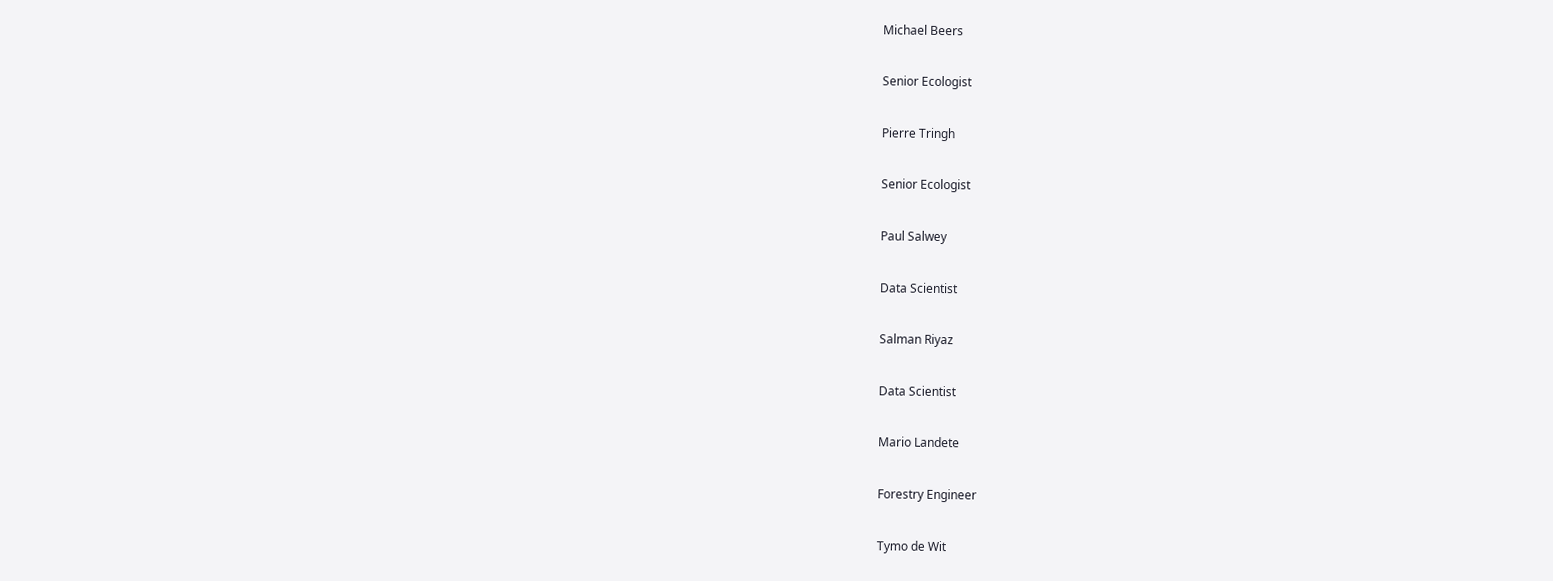Michael Beers

Senior Ecologist

Pierre Tringh

Senior Ecologist

Paul Salwey

Data Scientist

Salman Riyaz

Data Scientist

Mario Landete

Forestry Engineer

Tymo de Wit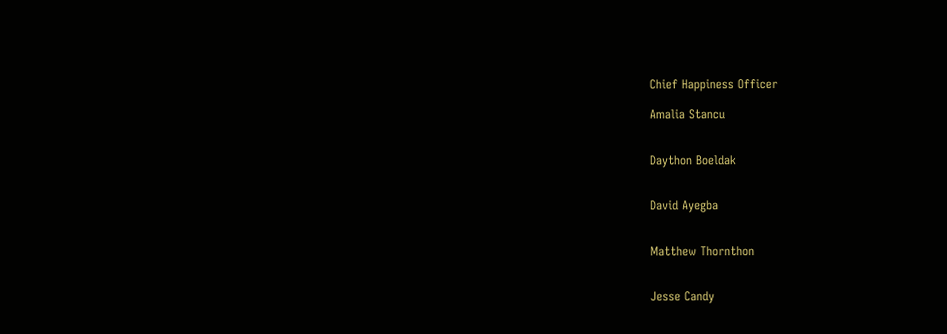Chief Happiness Officer

Amalia Stancu


Daython Boeldak


David Ayegba


Matthew Thornthon


Jesse Candy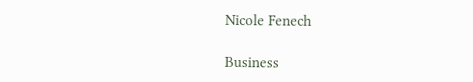Nicole Fenech

Business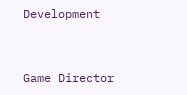Development


Game Director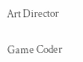Art Director


Game Coder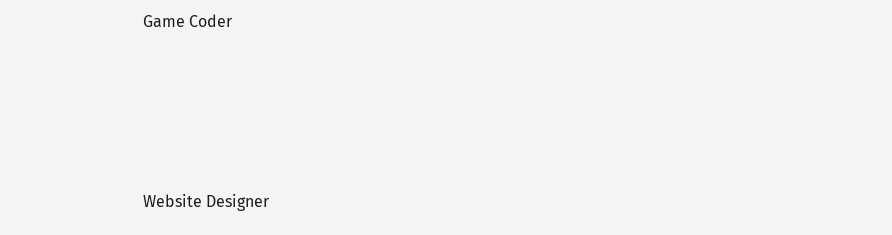Game Coder








Website Designer